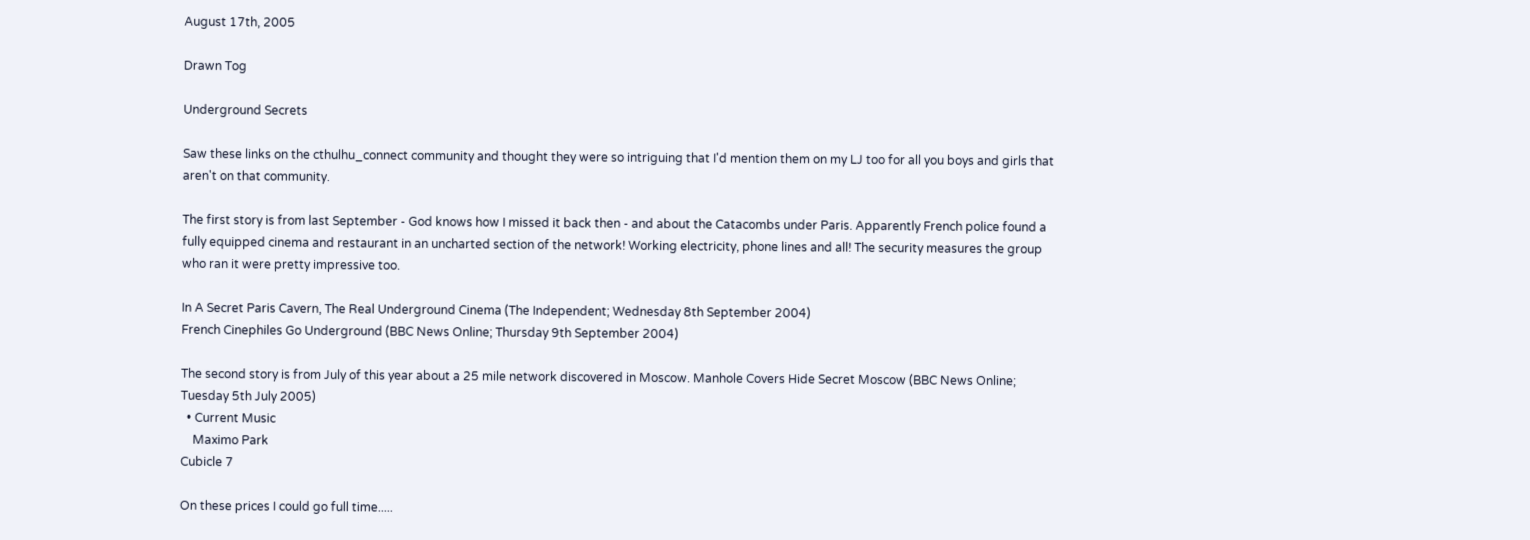August 17th, 2005

Drawn Tog

Underground Secrets

Saw these links on the cthulhu_connect community and thought they were so intriguing that I'd mention them on my LJ too for all you boys and girls that aren't on that community.

The first story is from last September - God knows how I missed it back then - and about the Catacombs under Paris. Apparently French police found a fully equipped cinema and restaurant in an uncharted section of the network! Working electricity, phone lines and all! The security measures the group who ran it were pretty impressive too.

In A Secret Paris Cavern, The Real Underground Cinema (The Independent; Wednesday 8th September 2004)
French Cinephiles Go Underground (BBC News Online; Thursday 9th September 2004)

The second story is from July of this year about a 25 mile network discovered in Moscow. Manhole Covers Hide Secret Moscow (BBC News Online; Tuesday 5th July 2005)
  • Current Music
    Maximo Park
Cubicle 7

On these prices I could go full time.....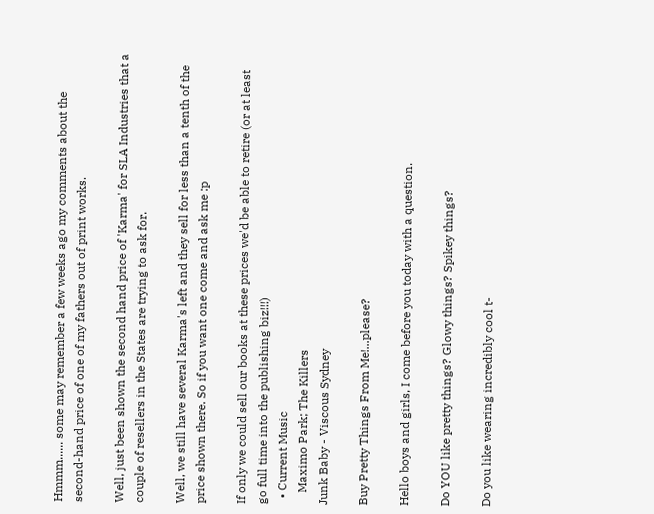Hmmm...... some may remember a few weeks ago my comments about the second-hand price of one of my fathers out of print works.

Well, just been shown the second hand price of 'Karma' for SLA Industries that a couple of resellers in the States are trying to ask for.

Well, we still have several Karma's left and they sell for less than a tenth of the price shown there. So if you want one come and ask me :p

If only we could sell our books at these prices we'd be able to retire (or at least go full time into the publishing biz!!!)
  • Current Music
    Maximo Park; The Killers
Junk Baby - Viscous Sydney

Buy Pretty Things From Me!...please?

Hello boys and girls, I come before you today with a question.

Do YOU like pretty things? Glowy things? Spikey things?

Do you like wearing incredibly cool t-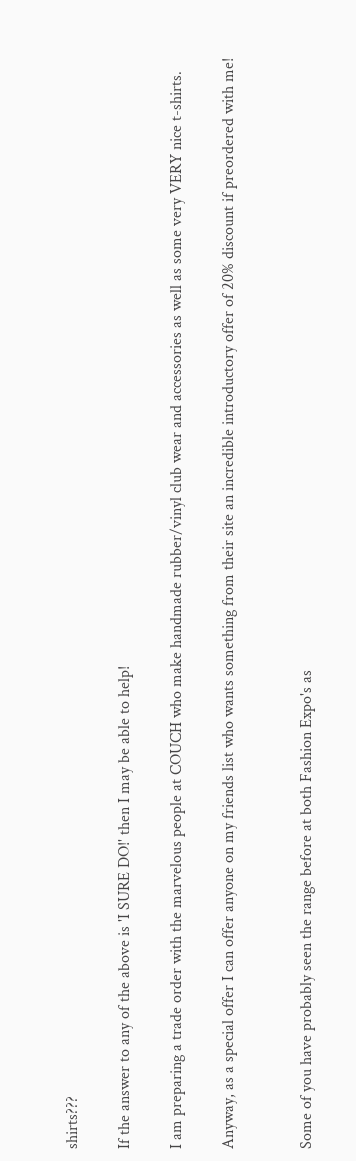shirts???

If the answer to any of the above is 'I SURE DO!' then I may be able to help!

I am preparing a trade order with the marvelous people at COUCH who make handmade rubber/vinyl club wear and accessories as well as some very VERY nice t-shirts.

Anyway, as a special offer I can offer anyone on my friends list who wants something from their site an incredible introductory offer of 20% discount if preordered with me!


Some of you have probably seen the range before at both Fashion Expo's as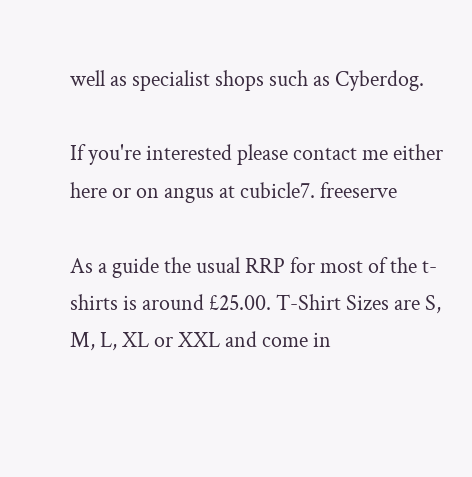well as specialist shops such as Cyberdog.

If you're interested please contact me either here or on angus at cubicle7. freeserve

As a guide the usual RRP for most of the t-shirts is around £25.00. T-Shirt Sizes are S, M, L, XL or XXL and come in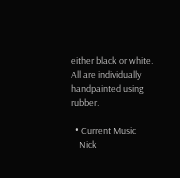either black or white. All are individually handpainted using rubber.

  • Current Music
    Nick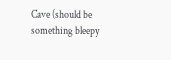Cave (should be something bleepy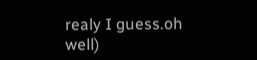realy I guess.oh well)